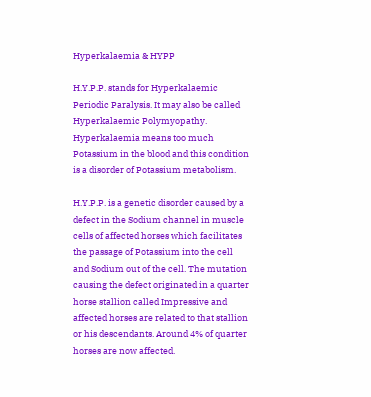Hyperkalaemia & HYPP

H.Y.P.P. stands for Hyperkalaemic Periodic Paralysis. It may also be called Hyperkalaemic Polymyopathy. Hyperkalaemia means too much Potassium in the blood and this condition is a disorder of Potassium metabolism.

H.Y.P.P. is a genetic disorder caused by a defect in the Sodium channel in muscle cells of affected horses which facilitates the passage of Potassium into the cell and Sodium out of the cell. The mutation causing the defect originated in a quarter horse stallion called Impressive and affected horses are related to that stallion or his descendants. Around 4% of quarter horses are now affected.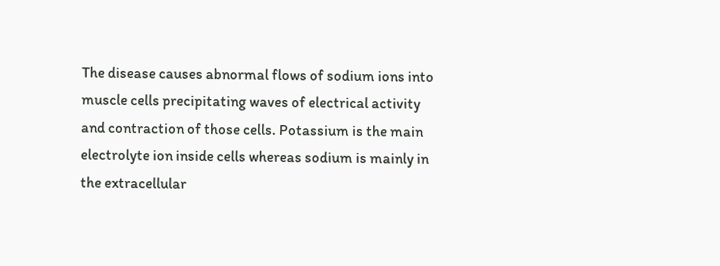The disease causes abnormal flows of sodium ions into muscle cells precipitating waves of electrical activity and contraction of those cells. Potassium is the main electrolyte ion inside cells whereas sodium is mainly in the extracellular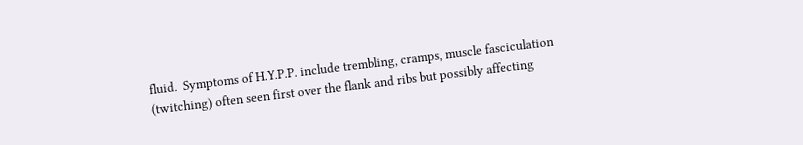fluid.  Symptoms of H.Y.P.P. include trembling, cramps, muscle fasciculation (twitching) often seen first over the flank and ribs but possibly affecting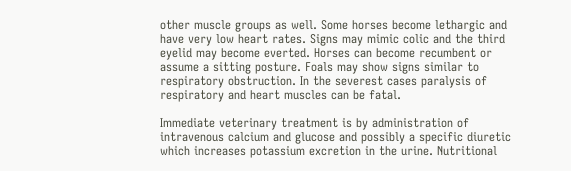other muscle groups as well. Some horses become lethargic and have very low heart rates. Signs may mimic colic and the third eyelid may become everted. Horses can become recumbent or assume a sitting posture. Foals may show signs similar to respiratory obstruction. In the severest cases paralysis of respiratory and heart muscles can be fatal.

Immediate veterinary treatment is by administration of intravenous calcium and glucose and possibly a specific diuretic which increases potassium excretion in the urine. Nutritional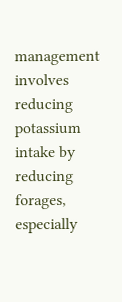management involves reducing potassium intake by reducing forages, especially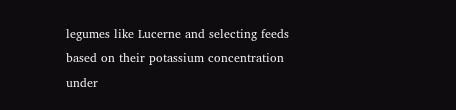legumes like Lucerne and selecting feeds based on their potassium concentration under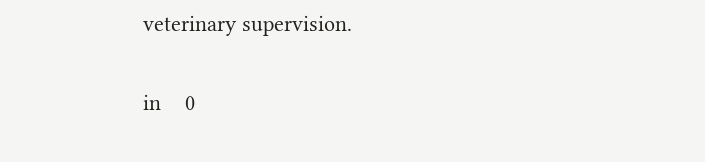veterinary supervision.

in    0